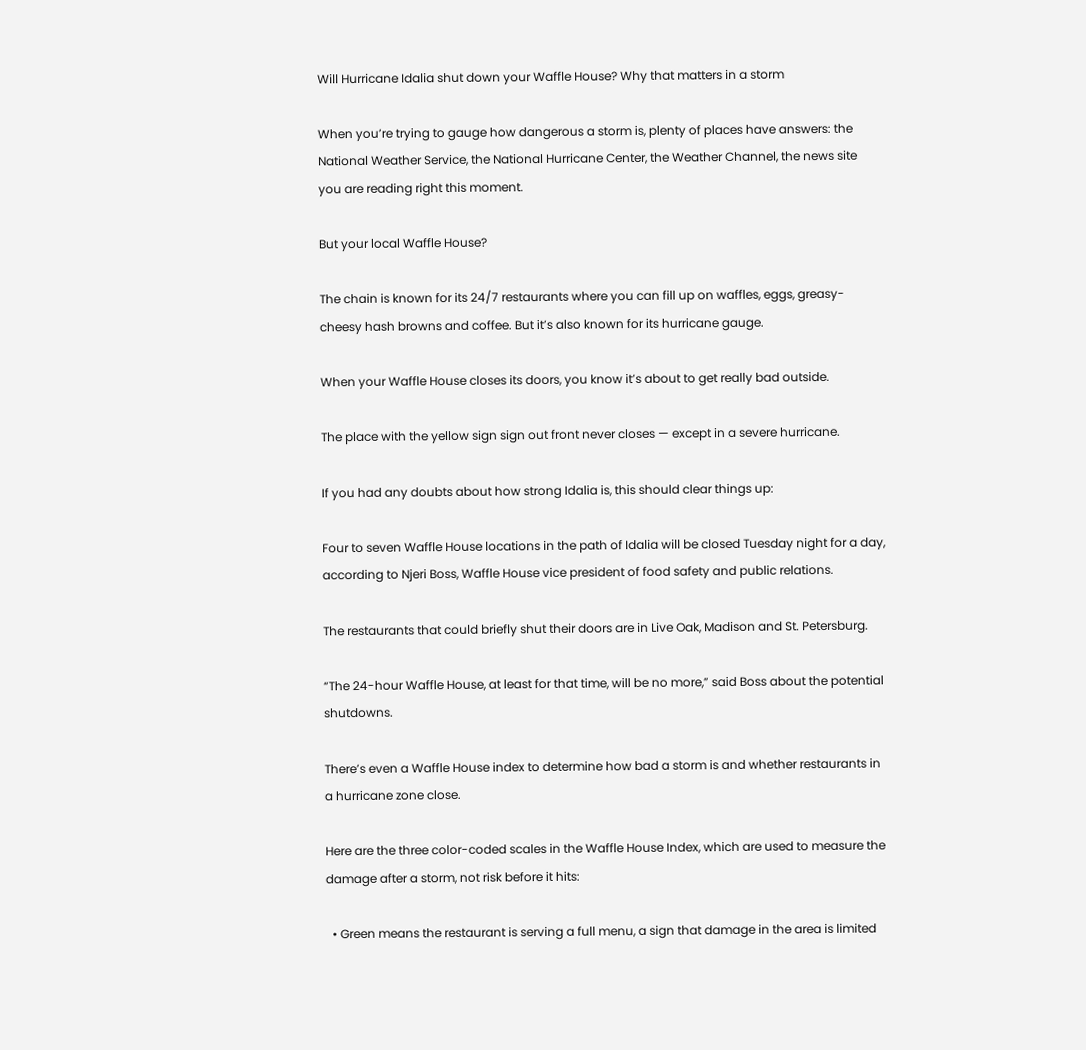Will Hurricane Idalia shut down your Waffle House? Why that matters in a storm

When you’re trying to gauge how dangerous a storm is, plenty of places have answers: the National Weather Service, the National Hurricane Center, the Weather Channel, the news site you are reading right this moment.

But your local Waffle House?

The chain is known for its 24/7 restaurants where you can fill up on waffles, eggs, greasy-cheesy hash browns and coffee. But it’s also known for its hurricane gauge.

When your Waffle House closes its doors, you know it’s about to get really bad outside.

The place with the yellow sign sign out front never closes — except in a severe hurricane.

If you had any doubts about how strong Idalia is, this should clear things up:

Four to seven Waffle House locations in the path of Idalia will be closed Tuesday night for a day, according to Njeri Boss, Waffle House vice president of food safety and public relations.

The restaurants that could briefly shut their doors are in Live Oak, Madison and St. Petersburg.

“The 24-hour Waffle House, at least for that time, will be no more,” said Boss about the potential shutdowns.

There’s even a Waffle House index to determine how bad a storm is and whether restaurants in a hurricane zone close.

Here are the three color-coded scales in the Waffle House Index, which are used to measure the damage after a storm, not risk before it hits:

  • Green means the restaurant is serving a full menu, a sign that damage in the area is limited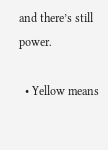and there’s still power.

  • Yellow means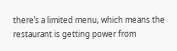there’s a limited menu, which means the restaurant is getting power from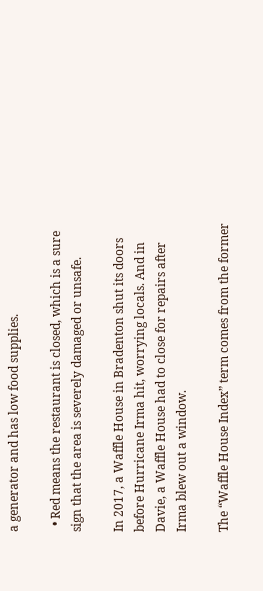a generator and has low food supplies.

  • Red means the restaurant is closed, which is a sure sign that the area is severely damaged or unsafe.

In 2017, a Waffle House in Bradenton shut its doors before Hurricane Irma hit, worrying locals. And in Davie, a Waffle House had to close for repairs after Irma blew out a window.

The “Waffle House Index” term comes from the former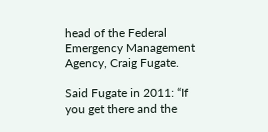head of the Federal Emergency Management Agency, Craig Fugate.

Said Fugate in 2011: “If you get there and the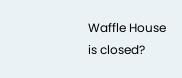Waffle House is closed?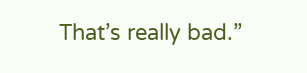That’s really bad.”